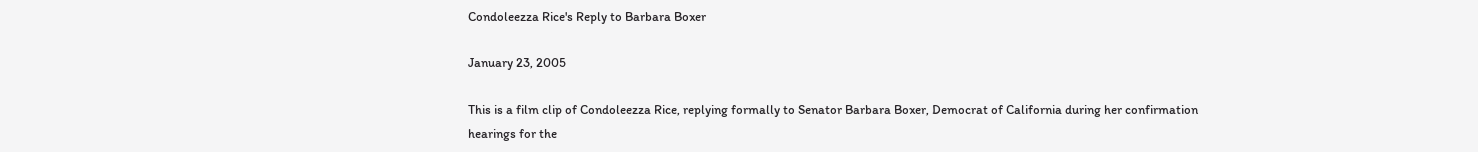Condoleezza Rice's Reply to Barbara Boxer

January 23, 2005

This is a film clip of Condoleezza Rice, replying formally to Senator Barbara Boxer, Democrat of California during her confirmation hearings for the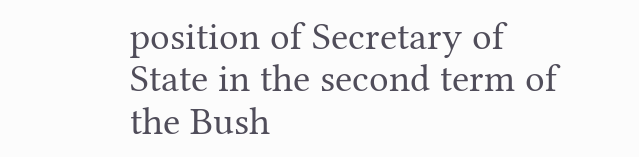position of Secretary of State in the second term of the Bush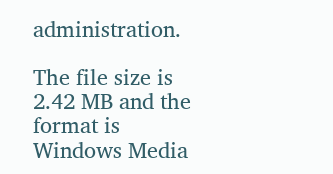administration.

The file size is 2.42 MB and the format is Windows Media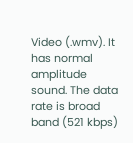Video (.wmv). It has normal amplitude sound. The data rate is broad band (521 kbps)